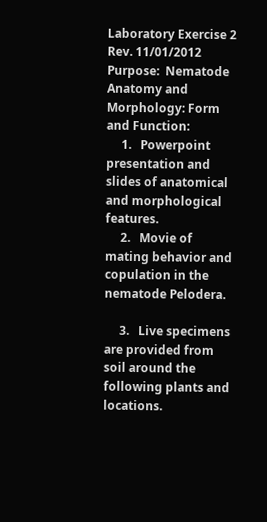Laboratory Exercise 2
Rev. 11/01/2012
Purpose:  Nematode Anatomy and Morphology: Form and Function:
     1.   Powerpoint presentation and slides of anatomical and morphological features.
     2.   Movie of mating behavior and copulation in the nematode Pelodera.

     3.   Live specimens are provided from soil around the following plants and locations.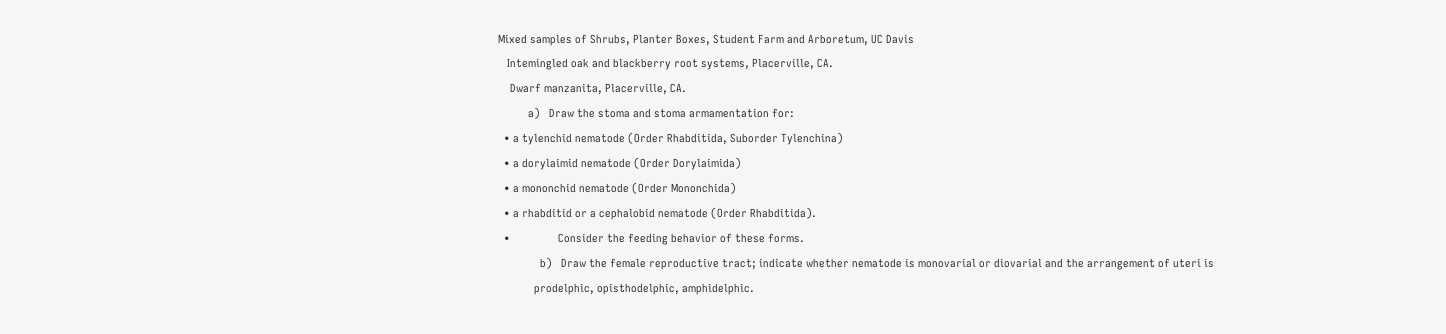Mixed samples of Shrubs, Planter Boxes, Student Farm and Arboretum, UC Davis
   Intemingled oak and blackberry root systems, Placerville, CA.
    Dwarf manzanita, Placerville, CA.
          a)   Draw the stoma and stoma armamentation for:
  • a tylenchid nematode (Order Rhabditida, Suborder Tylenchina)
  • a dorylaimid nematode (Order Dorylaimida)
  • a mononchid nematode (Order Mononchida)
  • a rhabditid or a cephalobid nematode (Order Rhabditida).
  •                Consider the feeding behavior of these forms.
              b)   Draw the female reproductive tract; indicate whether nematode is monovarial or diovarial and the arrangement of uteri is
            prodelphic, opisthodelphic, amphidelphic.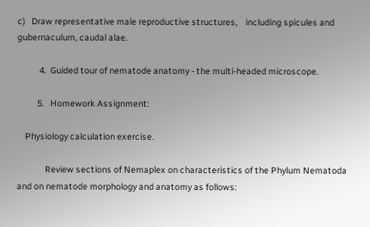c)   Draw representative male reproductive structures,    including spicules and gubernaculum, caudal alae.

           4.  Guided tour of nematode anatomy - the multi-headed microscope.

          5.   Homework Assignment:

    Physiology calculation exercise.

              Review sections of Nemaplex on characteristics of the Phylum Nematoda and on nematode morphology and anatomy as follows: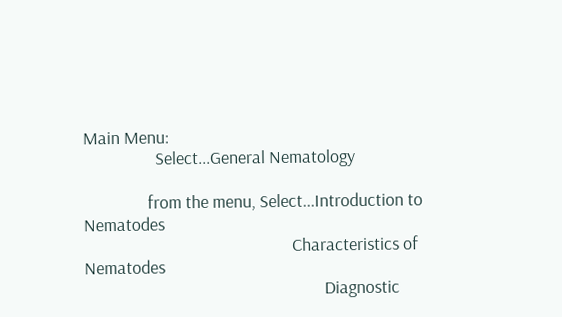Main Menu:
                  Select...General Nematology

                from the menu, Select...Introduction to Nematodes
                                                    Characteristics of Nematodes
                                                            Diagnostic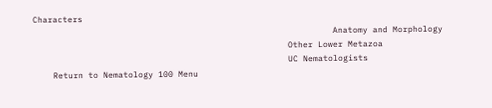Characters
                                                            Anatomy and Morphology
                                                   Other Lower Metazoa
                                                   UC Nematologists
    Return to Nematology 100 Menu